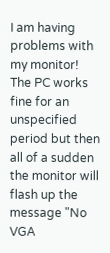I am having problems with my monitor!
The PC works fine for an unspecified period but then all of a sudden the monitor will flash up the message "No VGA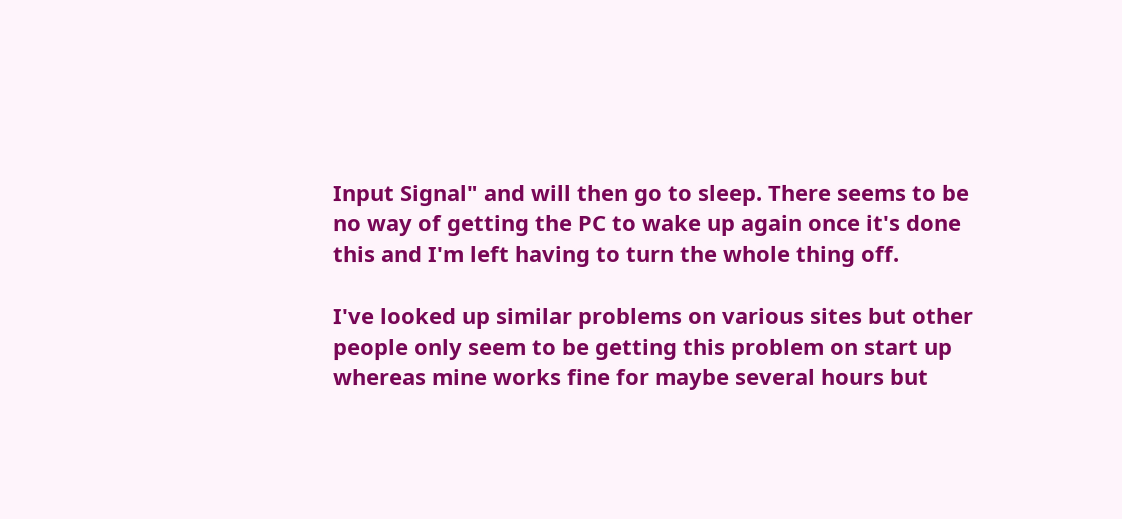Input Signal" and will then go to sleep. There seems to be no way of getting the PC to wake up again once it's done this and I'm left having to turn the whole thing off.

I've looked up similar problems on various sites but other people only seem to be getting this problem on start up whereas mine works fine for maybe several hours but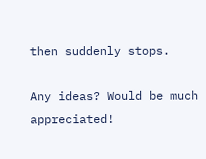then suddenly stops.

Any ideas? Would be much appreciated!